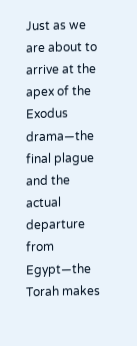Just as we are about to arrive at the apex of the Exodus drama—the final plague and the actual departure from Egypt—the Torah makes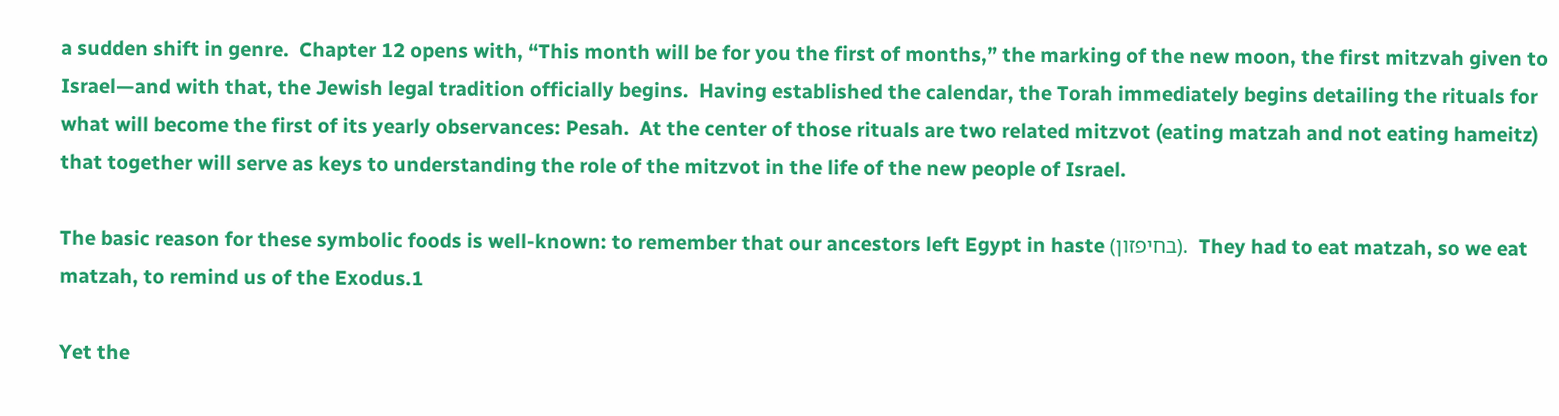a sudden shift in genre.  Chapter 12 opens with, “This month will be for you the first of months,” the marking of the new moon, the first mitzvah given to Israel—and with that, the Jewish legal tradition officially begins.  Having established the calendar, the Torah immediately begins detailing the rituals for what will become the first of its yearly observances: Pesah.  At the center of those rituals are two related mitzvot (eating matzah and not eating hameitz) that together will serve as keys to understanding the role of the mitzvot in the life of the new people of Israel.

The basic reason for these symbolic foods is well-known: to remember that our ancestors left Egypt in haste (בחיפזון).  They had to eat matzah, so we eat matzah, to remind us of the Exodus.1

Yet the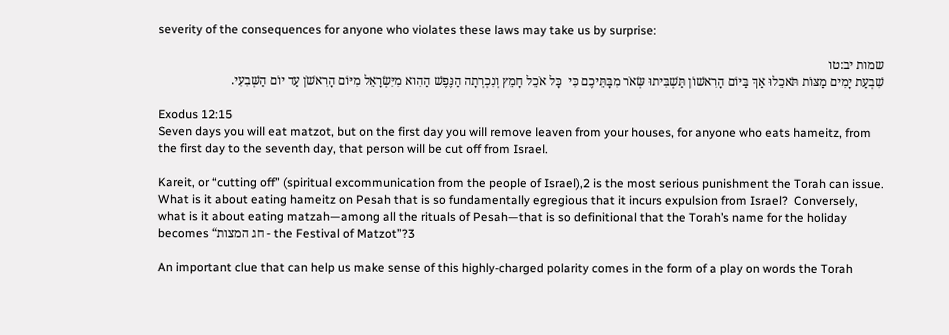severity of the consequences for anyone who violates these laws may take us by surprise:

שמות יב:טו
שִׁבְעַת יָמִים מַצּוֹת תֹּאכֵלוּ אַךְ בַּיּוֹם הָרִאשׁוֹן תַּשְׁבִּיתוּ שְּׂאֹר מִבָּתֵּיכֶם כִּי  כָּל אֹכֵל חָמֵץ וְנִכְרְתָה הַנֶּפֶשׁ הַהִוא מִיִּשְׂרָאֵל מִיּוֹם הָרִאשֹׁן עַד יוֹם הַשְּׁבִעִי.

Exodus 12:15
Seven days you will eat matzot, but on the first day you will remove leaven from your houses, for anyone who eats hameitz, from the first day to the seventh day, that person will be cut off from Israel.

Kareit, or “cutting off” (spiritual excommunication from the people of Israel),2 is the most serious punishment the Torah can issue.  What is it about eating hameitz on Pesah that is so fundamentally egregious that it incurs expulsion from Israel?  Conversely, what is it about eating matzah—among all the rituals of Pesah—that is so definitional that the Torah’s name for the holiday becomes “חג המצות - the Festival of Matzot”?3

An important clue that can help us make sense of this highly-charged polarity comes in the form of a play on words the Torah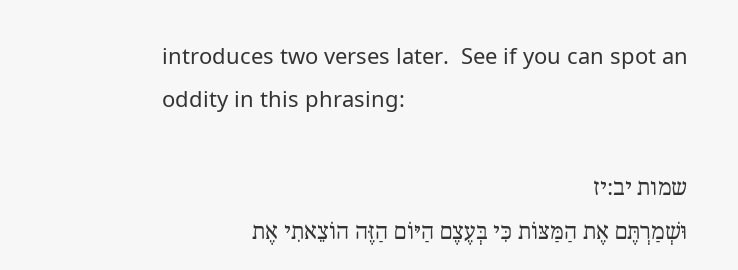introduces two verses later.  See if you can spot an oddity in this phrasing:

שמות יב:יז
וּשְׁמַרְתֶּם אֶת הַמַּצּוֹת כִּי בְּעֶצֶם הַיּוֹם הַזֶּה הוֹצֵאתִי אֶת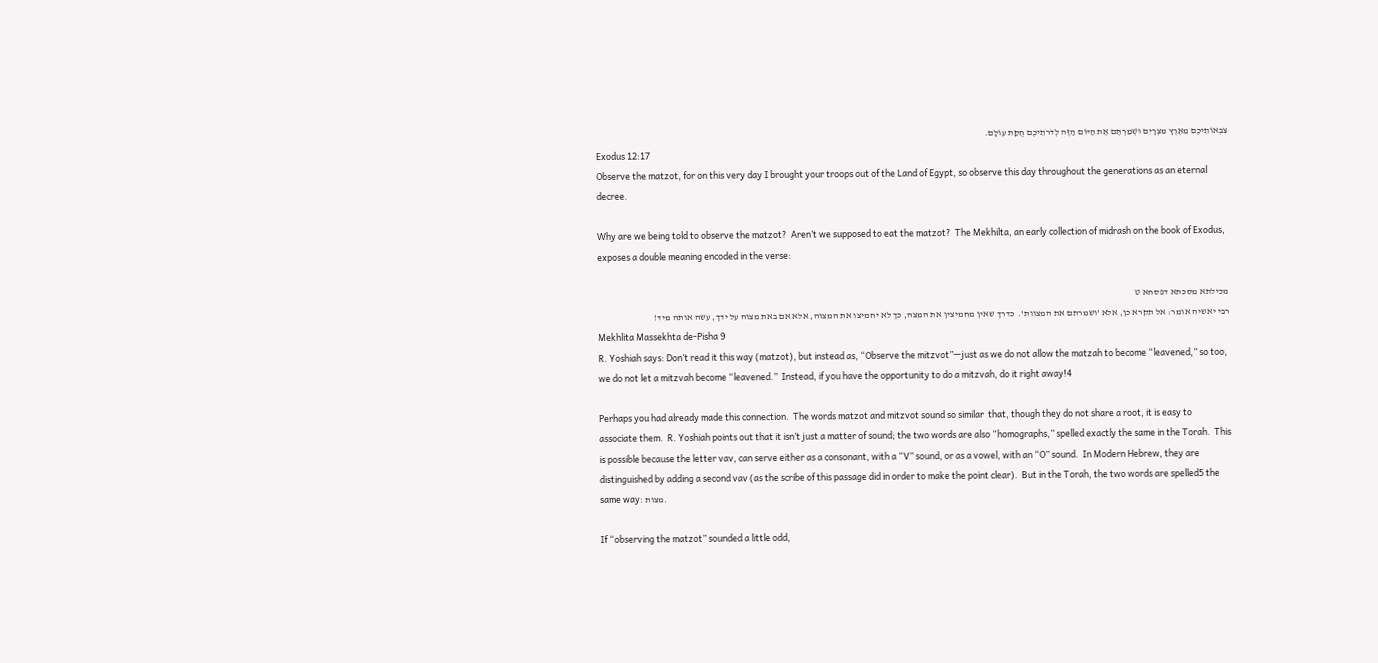צִבְאוֹתֵיכֶם מֵאֶרֶץ מִצְרָיִם וּשְׁמַרְתֶּם אֶת הַיּוֹם הַזֶּה לְדֹרֹתֵיכֶם חֻקַּת עוֹלָם.
Exodus 12:17
Observe the matzot, for on this very day I brought your troops out of the Land of Egypt, so observe this day throughout the generations as an eternal decree.

Why are we being told to observe the matzot?  Aren’t we supposed to eat the matzot?  The Mekhilta, an early collection of midrash on the book of Exodus, exposes a double meaning encoded in the verse:

מכילתא מסכתא דפסחא ט
רבי יאשיה אומר: אל תקרא כן, אלא 'ושמרתם את המצוות'.  כדרך שאין מחמיצין את המצה, כך לא יחמיצו את המצוה, אלא אם באת מצוה על ידך, עשה אותה מיד!
Mekhlita Massekhta de-Pisha 9
R. Yoshiah says: Don’t read it this way (matzot), but instead as, “Observe the mitzvot”—just as we do not allow the matzah to become “leavened,” so too, we do not let a mitzvah become “leavened.”  Instead, if you have the opportunity to do a mitzvah, do it right away!4

Perhaps you had already made this connection.  The words matzot and mitzvot sound so similar  that, though they do not share a root, it is easy to associate them.  R. Yoshiah points out that it isn’t just a matter of sound; the two words are also “homographs,” spelled exactly the same in the Torah.  This is possible because the letter vav, can serve either as a consonant, with a “V” sound, or as a vowel, with an “O” sound.  In Modern Hebrew, they are distinguished by adding a second vav (as the scribe of this passage did in order to make the point clear).  But in the Torah, the two words are spelled5 the same way: מצות.

If “observing the matzot” sounded a little odd,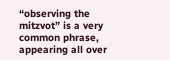“observing the mitzvot” is a very common phrase, appearing all over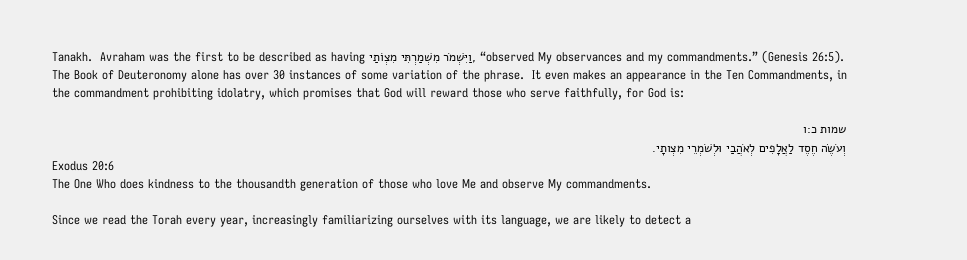Tanakh.  Avraham was the first to be described as having וַיִּשְׁמֹר מִשְׁמַרְתִּי מִצְוֹתַי, “observed My observances and my commandments.” (Genesis 26:5).  The Book of Deuteronomy alone has over 30 instances of some variation of the phrase.  It even makes an appearance in the Ten Commandments, in the commandment prohibiting idolatry, which promises that God will reward those who serve faithfully, for God is:

שמות כ:ו
וְעֹשֶׂה חֶסֶד לַאֲלָפִים לְאֹהֲבַי וּלְשֹׁמְרֵי מִצְותָי.
Exodus 20:6
The One Who does kindness to the thousandth generation of those who love Me and observe My commandments.

Since we read the Torah every year, increasingly familiarizing ourselves with its language, we are likely to detect a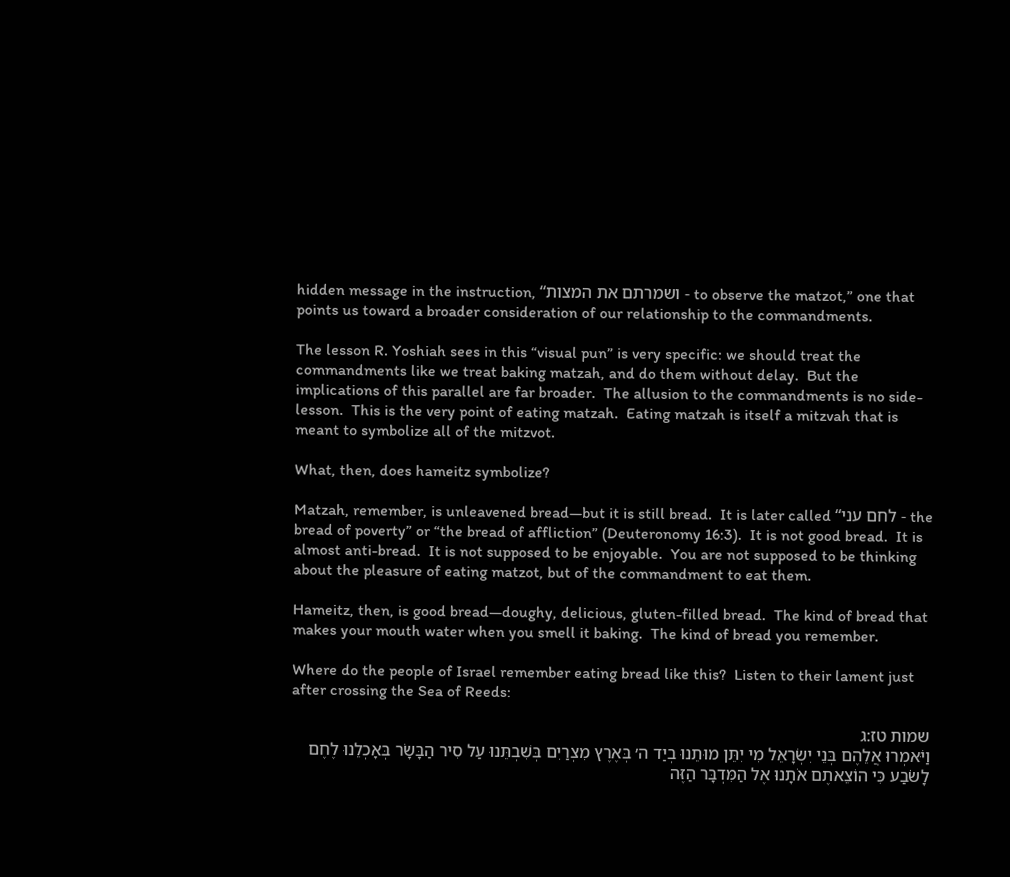hidden message in the instruction, “ושמרתם את המצות - to observe the matzot,” one that points us toward a broader consideration of our relationship to the commandments.

The lesson R. Yoshiah sees in this “visual pun” is very specific: we should treat the commandments like we treat baking matzah, and do them without delay.  But the implications of this parallel are far broader.  The allusion to the commandments is no side-lesson.  This is the very point of eating matzah.  Eating matzah is itself a mitzvah that is meant to symbolize all of the mitzvot.

What, then, does hameitz symbolize?

Matzah, remember, is unleavened bread—but it is still bread.  It is later called “לחם עני - the bread of poverty” or “the bread of affliction” (Deuteronomy 16:3).  It is not good bread.  It is almost anti-bread.  It is not supposed to be enjoyable.  You are not supposed to be thinking about the pleasure of eating matzot, but of the commandment to eat them.

Hameitz, then, is good bread—doughy, delicious, gluten-filled bread.  The kind of bread that makes your mouth water when you smell it baking.  The kind of bread you remember.

Where do the people of Israel remember eating bread like this?  Listen to their lament just after crossing the Sea of Reeds:

שמות טז:ג
וַיֹּאמְרוּ אֲלֵהֶם בְּנֵי יִשְׂרָאֵל מִי יִתֵּן מוּתֵנוּ בְיַד ה׳ בְּאֶרֶץ מִצְרַיִם בְּשִׁבְתֵּנוּ עַל סִיר הַבָּשָׂר בְּאָכְלֵנוּ לֶחֶם לָשֹׂבַע כִּי הוֹצֵאתֶם אֹתָנוּ אֶל הַמִּדְבָּר הַזֶּה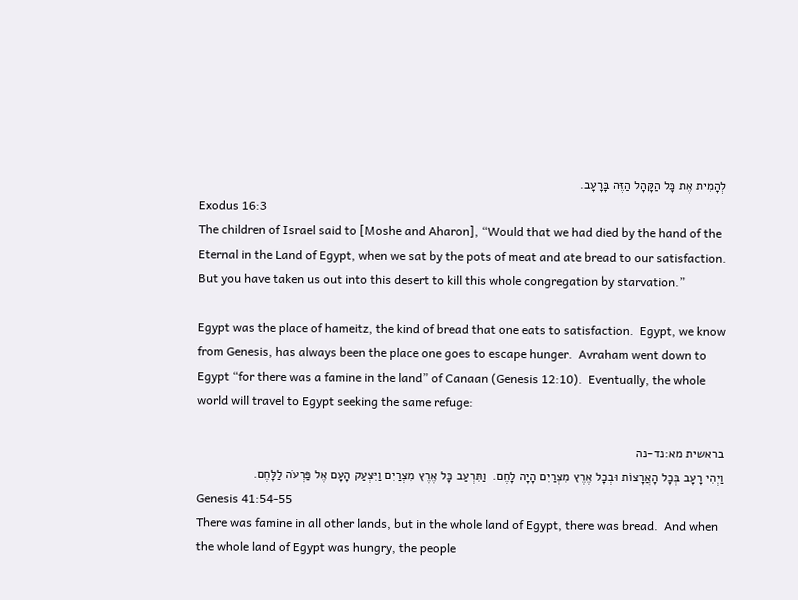לְהָמִית אֶת כָּל הַקָּהָל הַזֶּה בָּרָעָב.
Exodus 16:3
The children of Israel said to [Moshe and Aharon], “Would that we had died by the hand of the Eternal in the Land of Egypt, when we sat by the pots of meat and ate bread to our satisfaction.  But you have taken us out into this desert to kill this whole congregation by starvation.”

Egypt was the place of hameitz, the kind of bread that one eats to satisfaction.  Egypt, we know from Genesis, has always been the place one goes to escape hunger.  Avraham went down to Egypt “for there was a famine in the land” of Canaan (Genesis 12:10).  Eventually, the whole world will travel to Egypt seeking the same refuge:

בראשית מא:נד-נה
וַיְהִי רָעָב בְּכָל הָאֲרָצוֹת וּבְכָל אֶרֶץ מִצְרַיִם הָיָה לָחֶם.  וַתִּרְעַב כָּל אֶרֶץ מִצְרַיִם וַיִּצְעַק הָעָם אֶל פַּרְעֹה לַלָּחֶם.
Genesis 41:54-55
There was famine in all other lands, but in the whole land of Egypt, there was bread.  And when the whole land of Egypt was hungry, the people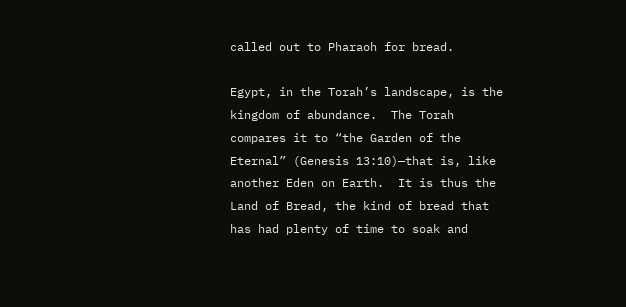called out to Pharaoh for bread.

Egypt, in the Torah’s landscape, is the kingdom of abundance.  The Torah compares it to “the Garden of the Eternal” (Genesis 13:10)—that is, like another Eden on Earth.  It is thus the Land of Bread, the kind of bread that has had plenty of time to soak and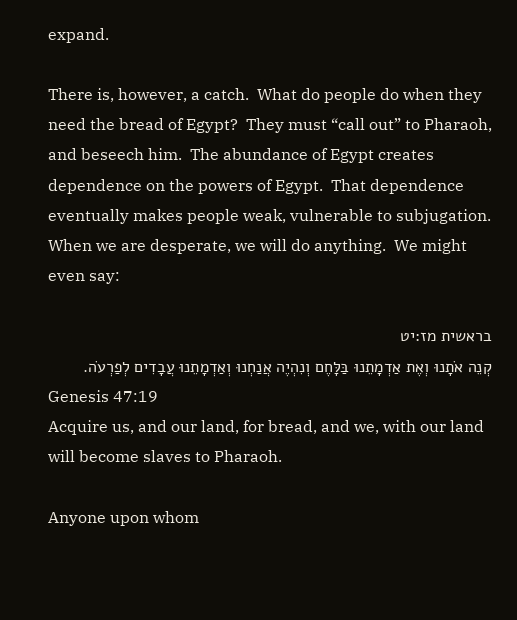expand.

There is, however, a catch.  What do people do when they need the bread of Egypt?  They must “call out” to Pharaoh, and beseech him.  The abundance of Egypt creates dependence on the powers of Egypt.  That dependence eventually makes people weak, vulnerable to subjugation.  When we are desperate, we will do anything.  We might even say:

בראשית מז:יט
קְנֵה אֹתָנוּ וְאֶת אַדְמָתֵנוּ בַּלָּחֶם וְנִהְיֶה אֲנַחְנוּ וְאַדְמָתֵנוּ עֲבָדִים לְפַרְעֹה.
Genesis 47:19
Acquire us, and our land, for bread, and we, with our land will become slaves to Pharaoh.

Anyone upon whom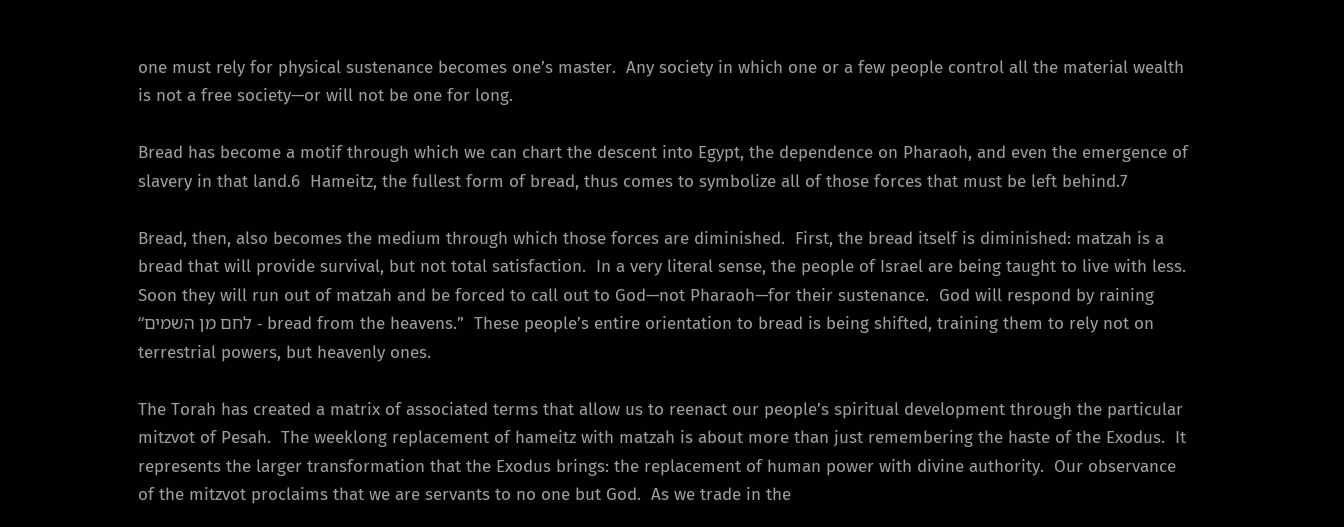one must rely for physical sustenance becomes one’s master.  Any society in which one or a few people control all the material wealth is not a free society—or will not be one for long.

Bread has become a motif through which we can chart the descent into Egypt, the dependence on Pharaoh, and even the emergence of slavery in that land.6  Hameitz, the fullest form of bread, thus comes to symbolize all of those forces that must be left behind.7

Bread, then, also becomes the medium through which those forces are diminished.  First, the bread itself is diminished: matzah is a bread that will provide survival, but not total satisfaction.  In a very literal sense, the people of Israel are being taught to live with less.  Soon they will run out of matzah and be forced to call out to God—not Pharaoh—for their sustenance.  God will respond by raining “לחם מן השמים - bread from the heavens.”  These people’s entire orientation to bread is being shifted, training them to rely not on terrestrial powers, but heavenly ones.

The Torah has created a matrix of associated terms that allow us to reenact our people’s spiritual development through the particular mitzvot of Pesah.  The weeklong replacement of hameitz with matzah is about more than just remembering the haste of the Exodus.  It represents the larger transformation that the Exodus brings: the replacement of human power with divine authority.  Our observance of the mitzvot proclaims that we are servants to no one but God.  As we trade in the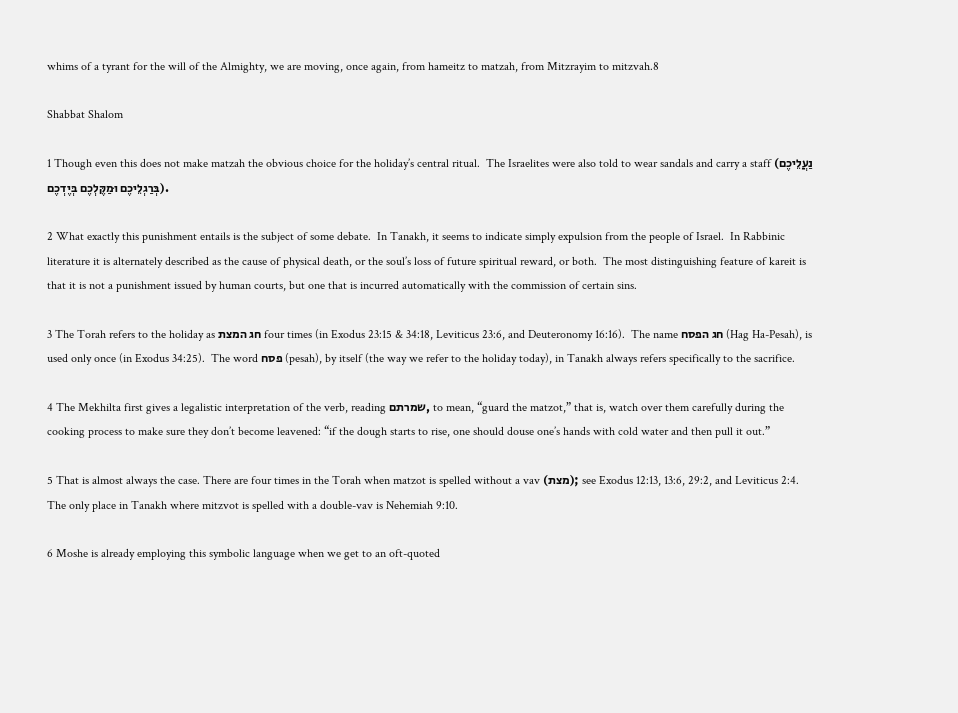whims of a tyrant for the will of the Almighty, we are moving, once again, from hameitz to matzah, from Mitzrayim to mitzvah.8

Shabbat Shalom

1 Though even this does not make matzah the obvious choice for the holiday’s central ritual.  The Israelites were also told to wear sandals and carry a staff (נַעֲלֵיכֶם בְּרַגְלֵיכֶם וּמַקֶּלְכֶם בְּיֶדְכֶם).

2 What exactly this punishment entails is the subject of some debate.  In Tanakh, it seems to indicate simply expulsion from the people of Israel.  In Rabbinic literature it is alternately described as the cause of physical death, or the soul’s loss of future spiritual reward, or both.  The most distinguishing feature of kareit is that it is not a punishment issued by human courts, but one that is incurred automatically with the commission of certain sins.

3 The Torah refers to the holiday as חג המצת four times (in Exodus 23:15 & 34:18, Leviticus 23:6, and Deuteronomy 16:16).  The name חג הפסח (Hag Ha-Pesah), is used only once (in Exodus 34:25).  The word פסח (pesah), by itself (the way we refer to the holiday today), in Tanakh always refers specifically to the sacrifice.

4 The Mekhilta first gives a legalistic interpretation of the verb, reading שמרתם, to mean, “guard the matzot,” that is, watch over them carefully during the cooking process to make sure they don’t become leavened: “if the dough starts to rise, one should douse one’s hands with cold water and then pull it out.”

5 That is almost always the case. There are four times in the Torah when matzot is spelled without a vav (מצת); see Exodus 12:13, 13:6, 29:2, and Leviticus 2:4.  The only place in Tanakh where mitzvot is spelled with a double-vav is Nehemiah 9:10.

6 Moshe is already employing this symbolic language when we get to an oft-quoted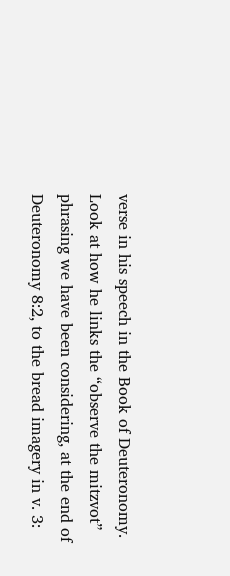verse in his speech in the Book of Deuteronomy.  Look at how he links the “observe the mitzvot” phrasing we have been considering, at the end of Deuteronomy 8:2, to the bread imagery in v. 3: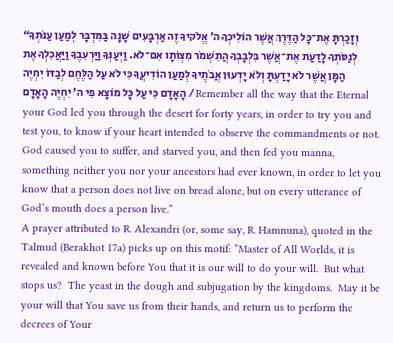“וְזָכַרְתָּ אֶת־כָּל הַדֶּרֶךְ אֲשֶׁר הוֹלִיכְךָ ה׳ אֱלֹקיךָ זֶה אַרְבָּעִים שָׁנָה בַּמִּדְבָּר לְמַעַן עַנֹּתְךָ לְנַסֹּתְךָ לָדַעַת אֶת־אֲשֶׁר בִּלְבָבְךָ הֲתִשְׁמֹר מִצְוֹתָו אִם־לֹא. וַיְעַנְּךָ וַיַּרְעִבֶךָ וַיַּאֲכִלְךָ אֶת הַמָּן אֲשֶׁר לֹא יָדַעְתָּ וְלֹא יָדְעוּן אֲבֹתֶיךָ לְמַעַן הוֹדִיעֲךָ כִּי לֹא עַל הַלֶּחֶם לְבַדּוֹ יִחְיֶה הָאָדָם כִּי עַל כָּל מוֹצָא פִי ה' יִחְיֶה הָאָדָם / Remember all the way that the Eternal your God led you through the desert for forty years, in order to try you and test you, to know if your heart intended to observe the commandments or not.  God caused you to suffer, and starved you, and then fed you manna, something neither you nor your ancestors had ever known, in order to let you know that a person does not live on bread alone, but on every utterance of God’s mouth does a person live.”
A prayer attributed to R. Alexandri (or, some say, R. Hamnuna), quoted in the Talmud (Berakhot 17a) picks up on this motif: “Master of All Worlds, it is revealed and known before You that it is our will to do your will.  But what stops us?  The yeast in the dough and subjugation by the kingdoms.  May it be your will that You save us from their hands, and return us to perform the decrees of Your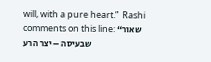will, with a pure heart.”  Rashi comments on this line: “שאור שבעיסה – יצר הרע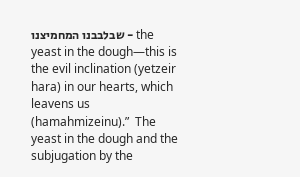שבלבבנו המחמיצנו - the yeast in the dough—this is the evil inclination (yetzeir hara) in our hearts, which leavens us (hamahmizeinu).”  The yeast in the dough and the subjugation by the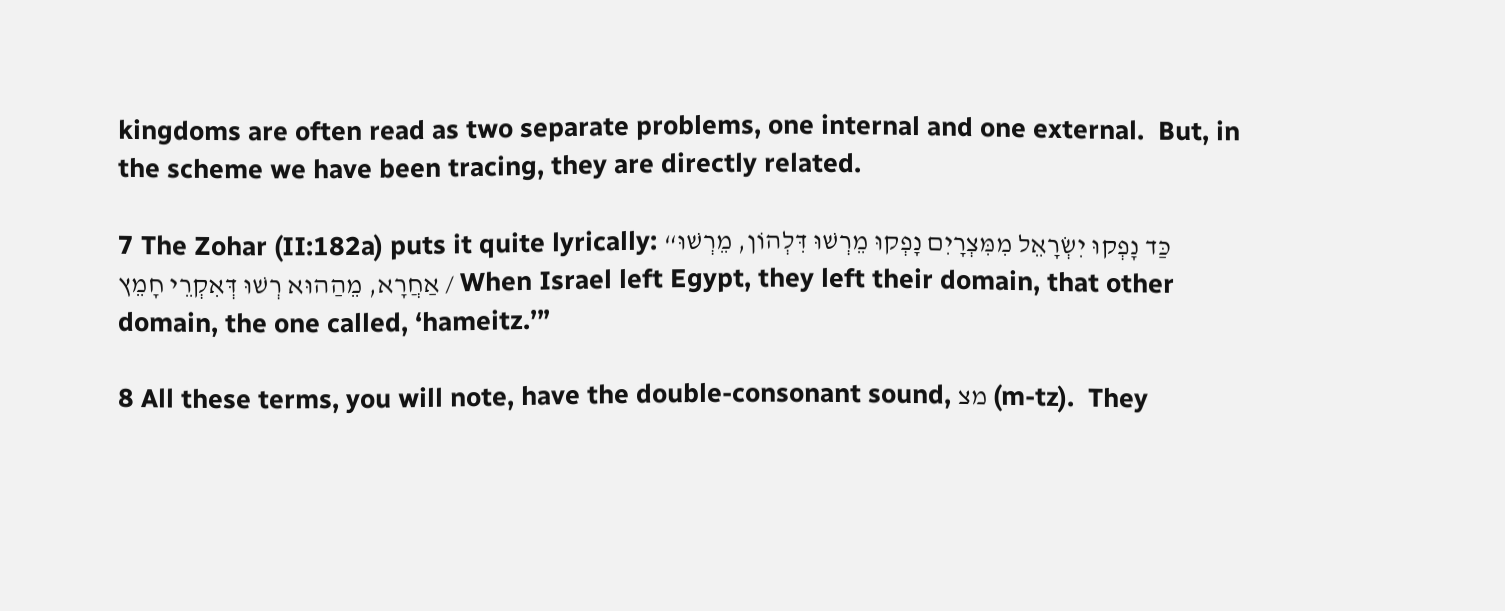kingdoms are often read as two separate problems, one internal and one external.  But, in the scheme we have been tracing, they are directly related.

7 The Zohar (II:182a) puts it quite lyrically: “כַּד נָפְקוּ יִשְׂרָאֵל מִמִּצְרָיִם נָפְקוּ מֵרְשׁוּ דִּלְהוֹן, מֵרְשׁוּ אַחֲרָא, מֵהַהוּא רְשׁוּ דְּאִקְרֵי חָמֵץ / When Israel left Egypt, they left their domain, that other domain, the one called, ‘hameitz.’”

8 All these terms, you will note, have the double-consonant sound, מצ (m-tz).  They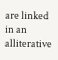are linked in an alliterative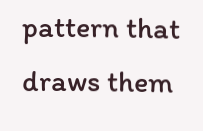pattern that draws them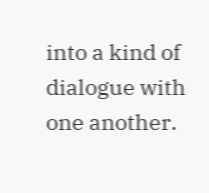into a kind of dialogue with one another.